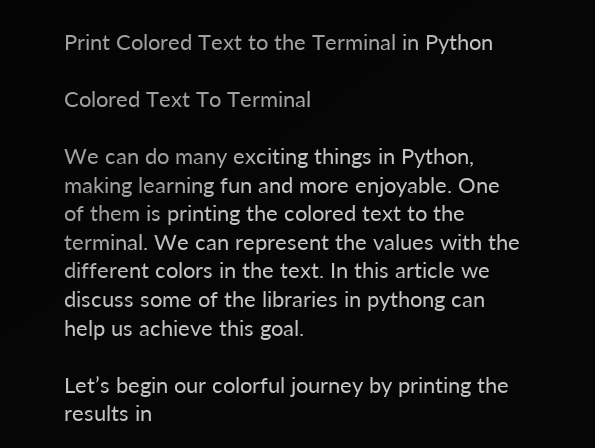Print Colored Text to the Terminal in Python

Colored Text To Terminal

We can do many exciting things in Python, making learning fun and more enjoyable. One of them is printing the colored text to the terminal. We can represent the values with the different colors in the text. In this article we discuss some of the libraries in pythong can help us achieve this goal.

Let’s begin our colorful journey by printing the results in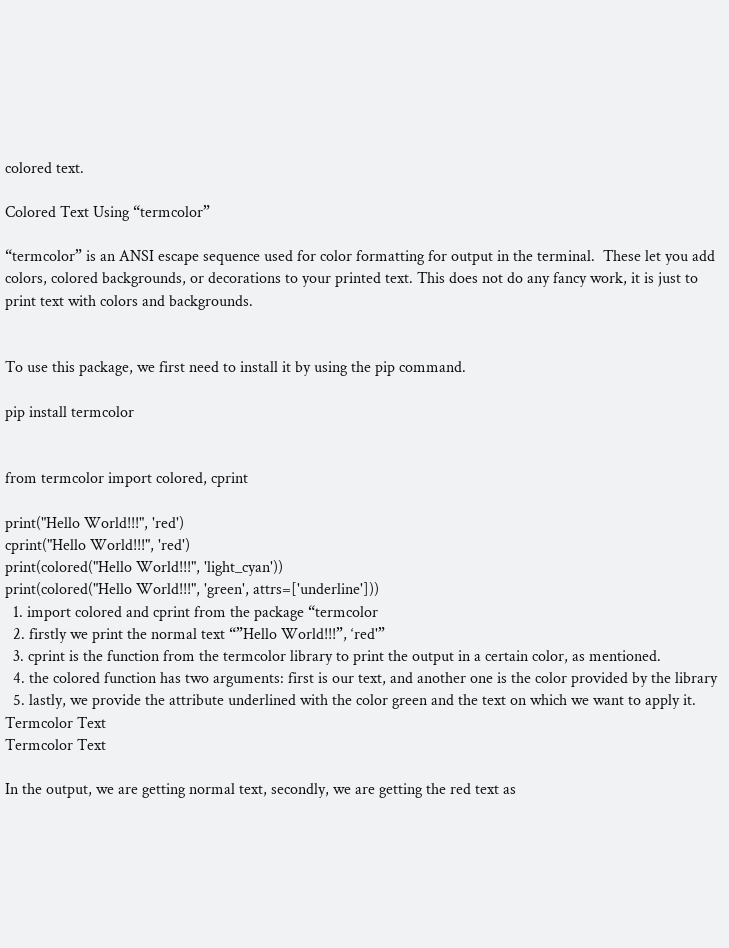colored text.

Colored Text Using “termcolor”

“termcolor” is an ANSI escape sequence used for color formatting for output in the terminal.  These let you add colors, colored backgrounds, or decorations to your printed text. This does not do any fancy work, it is just to print text with colors and backgrounds.


To use this package, we first need to install it by using the pip command.

pip install termcolor


from termcolor import colored, cprint

print("Hello World!!!", 'red')
cprint("Hello World!!!", 'red')
print(colored("Hello World!!!", 'light_cyan'))
print(colored("Hello World!!!", 'green', attrs=['underline']))
  1. import colored and cprint from the package “termcolor
  2. firstly we print the normal text “”Hello World!!!”, ‘red'”
  3. cprint is the function from the termcolor library to print the output in a certain color, as mentioned.
  4. the colored function has two arguments: first is our text, and another one is the color provided by the library
  5. lastly, we provide the attribute underlined with the color green and the text on which we want to apply it.
Termcolor Text
Termcolor Text

In the output, we are getting normal text, secondly, we are getting the red text as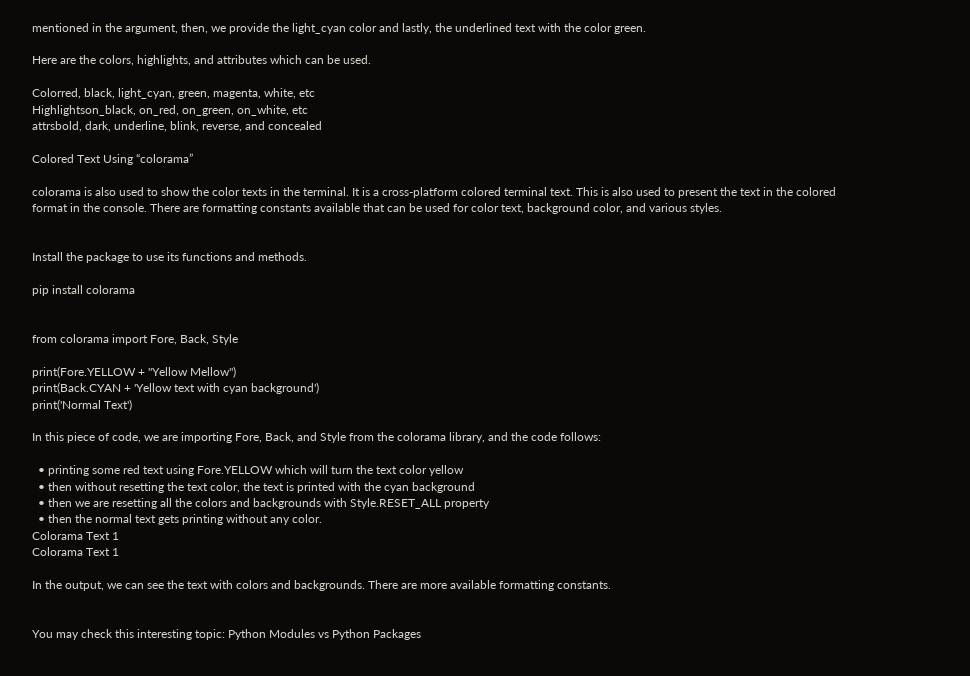mentioned in the argument, then, we provide the light_cyan color and lastly, the underlined text with the color green.

Here are the colors, highlights, and attributes which can be used.

Colorred, black, light_cyan, green, magenta, white, etc
Highlightson_black, on_red, on_green, on_white, etc
attrsbold, dark, underline, blink, reverse, and concealed

Colored Text Using “colorama”

colorama is also used to show the color texts in the terminal. It is a cross-platform colored terminal text. This is also used to present the text in the colored format in the console. There are formatting constants available that can be used for color text, background color, and various styles.


Install the package to use its functions and methods.

pip install colorama


from colorama import Fore, Back, Style

print(Fore.YELLOW + "Yellow Mellow")
print(Back.CYAN + 'Yellow text with cyan background')
print('Normal Text')

In this piece of code, we are importing Fore, Back, and Style from the colorama library, and the code follows:

  • printing some red text using Fore.YELLOW which will turn the text color yellow
  • then without resetting the text color, the text is printed with the cyan background
  • then we are resetting all the colors and backgrounds with Style.RESET_ALL property
  • then the normal text gets printing without any color.
Colorama Text 1
Colorama Text 1

In the output, we can see the text with colors and backgrounds. There are more available formatting constants.


You may check this interesting topic: Python Modules vs Python Packages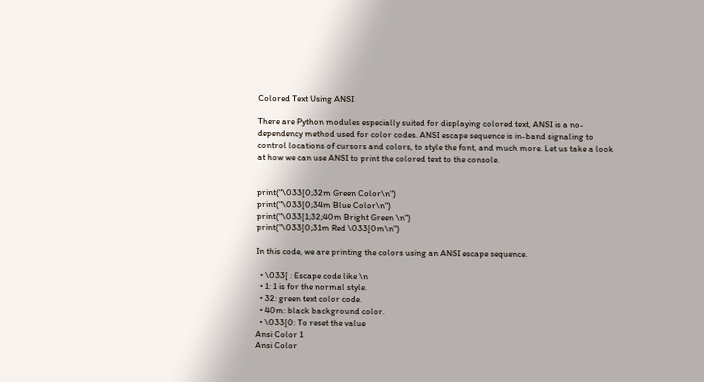Colored Text Using ANSI

There are Python modules especially suited for displaying colored text, ANSI is a no-dependency method used for color codes. ANSI escape sequence is in-band signaling to control locations of cursors and colors, to style the font, and much more. Let us take a look at how we can use ANSI to print the colored text to the console.


print("\033[0;32m Green Color\n")
print("\033[0;34m Blue Color\n")
print("\033[1;32;40m Bright Green \n")
print("\033[0;31m Red \033[0m\n")

In this code, we are printing the colors using an ANSI escape sequence.

  • \033[ : Escape code like \n
  • 1: 1 is for the normal style.
  • 32: green text color code.
  • 40m: black background color.
  • \033[0: To reset the value
Ansi Color 1
Ansi Color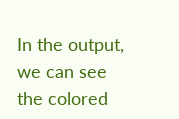In the output, we can see the colored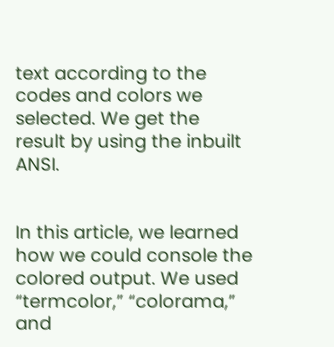text according to the codes and colors we selected. We get the result by using the inbuilt ANSI.


In this article, we learned how we could console the colored output. We used “termcolor,” “colorama,” and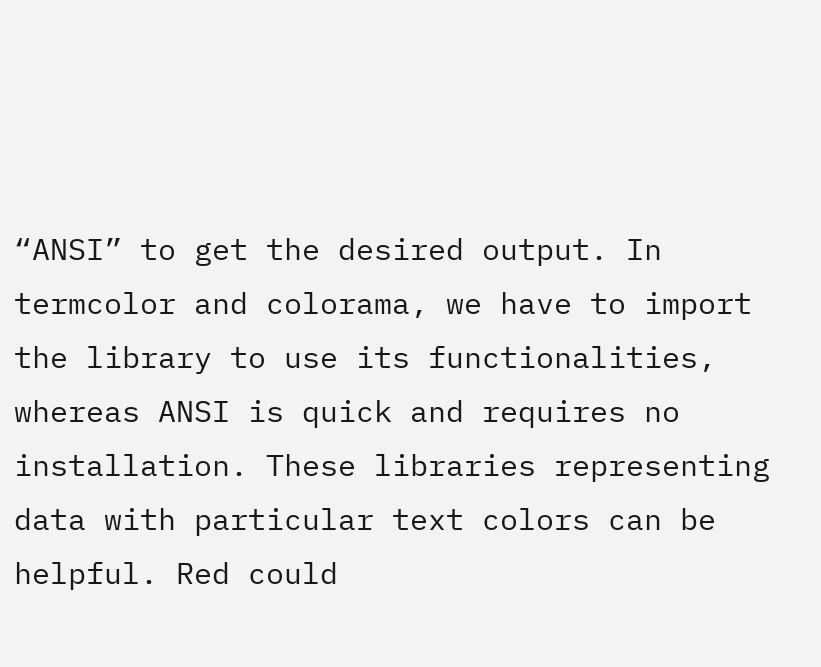“ANSI” to get the desired output. In termcolor and colorama, we have to import the library to use its functionalities, whereas ANSI is quick and requires no installation. These libraries representing data with particular text colors can be helpful. Red could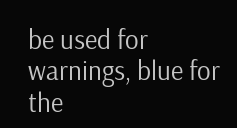be used for warnings, blue for the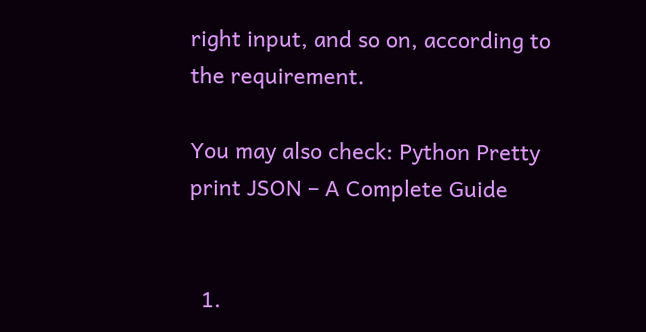right input, and so on, according to the requirement.

You may also check: Python Pretty print JSON – A Complete Guide


  1.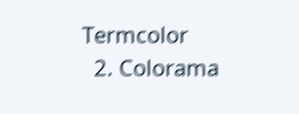Termcolor
  2. Colorama